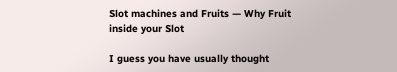Slot machines and Fruits — Why Fruit inside your Slot

I guess you have usually thought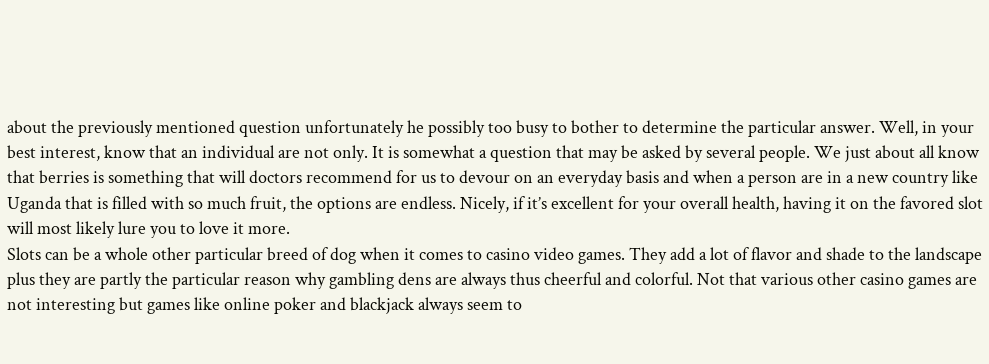about the previously mentioned question unfortunately he possibly too busy to bother to determine the particular answer. Well, in your best interest, know that an individual are not only. It is somewhat a question that may be asked by several people. We just about all know that berries is something that will doctors recommend for us to devour on an everyday basis and when a person are in a new country like Uganda that is filled with so much fruit, the options are endless. Nicely, if it’s excellent for your overall health, having it on the favored slot will most likely lure you to love it more.
Slots can be a whole other particular breed of dog when it comes to casino video games. They add a lot of flavor and shade to the landscape plus they are partly the particular reason why gambling dens are always thus cheerful and colorful. Not that various other casino games are not interesting but games like online poker and blackjack always seem to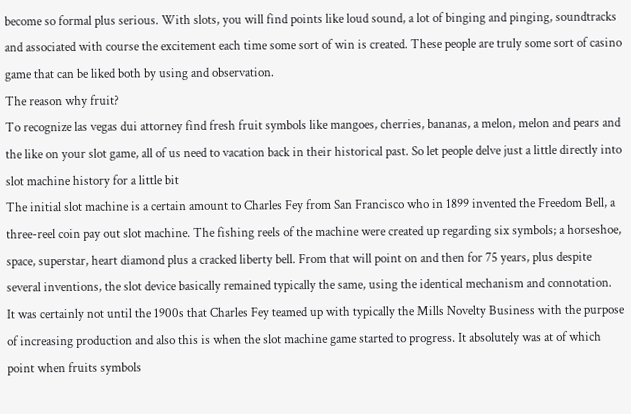become so formal plus serious. With slots, you will find points like loud sound, a lot of binging and pinging, soundtracks and associated with course the excitement each time some sort of win is created. These people are truly some sort of casino game that can be liked both by using and observation.
The reason why fruit?
To recognize las vegas dui attorney find fresh fruit symbols like mangoes, cherries, bananas, a melon, melon and pears and the like on your slot game, all of us need to vacation back in their historical past. So let people delve just a little directly into slot machine history for a little bit
The initial slot machine is a certain amount to Charles Fey from San Francisco who in 1899 invented the Freedom Bell, a three-reel coin pay out slot machine. The fishing reels of the machine were created up regarding six symbols; a horseshoe, space, superstar, heart diamond plus a cracked liberty bell. From that will point on and then for 75 years, plus despite several inventions, the slot device basically remained typically the same, using the identical mechanism and connotation.
It was certainly not until the 1900s that Charles Fey teamed up with typically the Mills Novelty Business with the purpose of increasing production and also this is when the slot machine game started to progress. It absolutely was at of which point when fruits symbols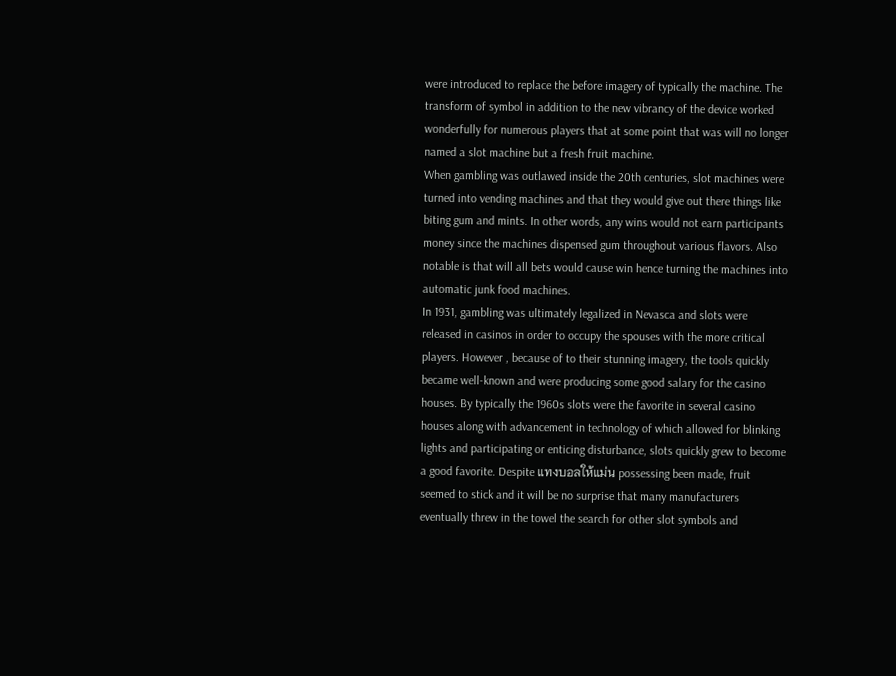were introduced to replace the before imagery of typically the machine. The transform of symbol in addition to the new vibrancy of the device worked wonderfully for numerous players that at some point that was will no longer named a slot machine but a fresh fruit machine.
When gambling was outlawed inside the 20th centuries, slot machines were turned into vending machines and that they would give out there things like biting gum and mints. In other words, any wins would not earn participants money since the machines dispensed gum throughout various flavors. Also notable is that will all bets would cause win hence turning the machines into automatic junk food machines.
In 1931, gambling was ultimately legalized in Nevasca and slots were released in casinos in order to occupy the spouses with the more critical players. However , because of to their stunning imagery, the tools quickly became well-known and were producing some good salary for the casino houses. By typically the 1960s slots were the favorite in several casino houses along with advancement in technology of which allowed for blinking lights and participating or enticing disturbance, slots quickly grew to become a good favorite. Despite แทงบอลให้แม่น possessing been made, fruit seemed to stick and it will be no surprise that many manufacturers eventually threw in the towel the search for other slot symbols and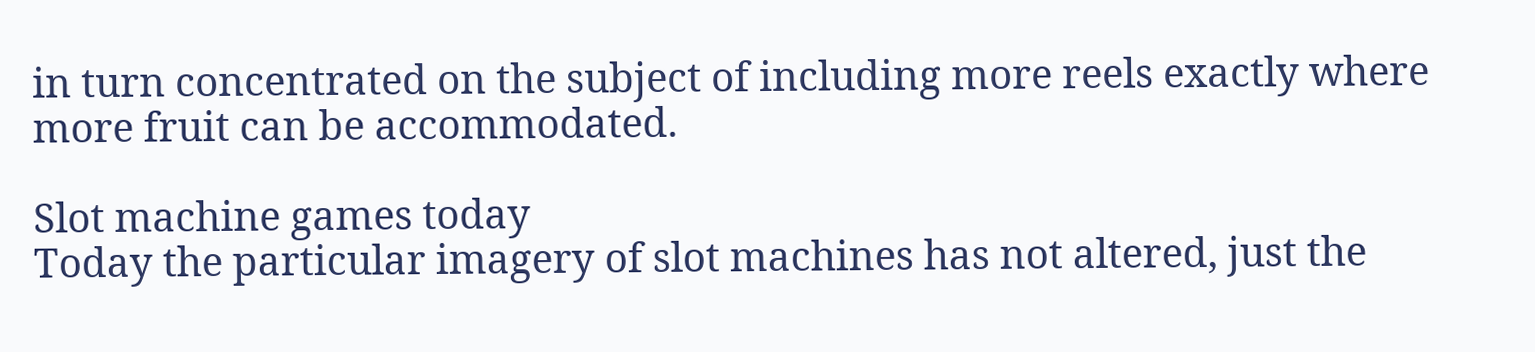in turn concentrated on the subject of including more reels exactly where more fruit can be accommodated.

Slot machine games today
Today the particular imagery of slot machines has not altered, just the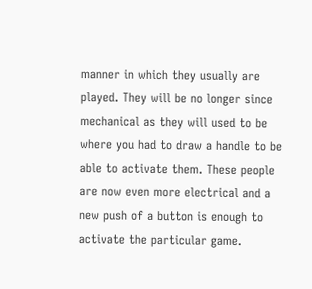manner in which they usually are played. They will be no longer since mechanical as they will used to be where you had to draw a handle to be able to activate them. These people are now even more electrical and a new push of a button is enough to activate the particular game.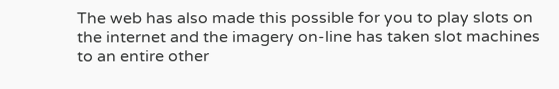The web has also made this possible for you to play slots on the internet and the imagery on-line has taken slot machines to an entire other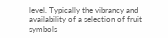level. Typically the vibrancy and availability of a selection of fruit symbols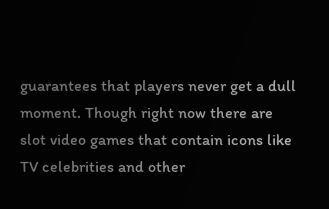guarantees that players never get a dull moment. Though right now there are slot video games that contain icons like TV celebrities and other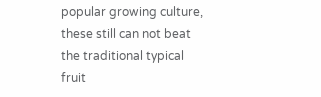popular growing culture, these still can not beat the traditional typical fruit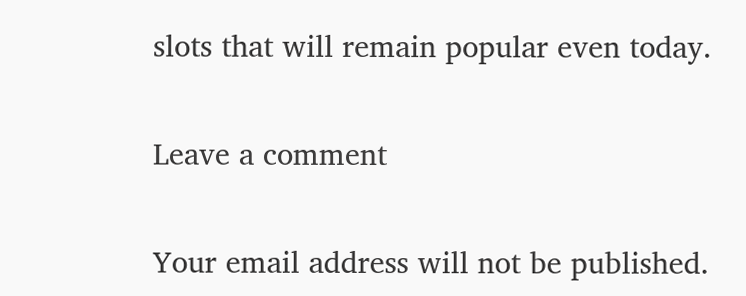slots that will remain popular even today.

Leave a comment

Your email address will not be published.